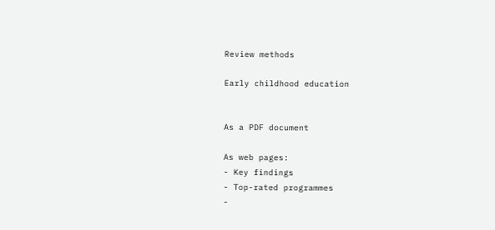Review methods

Early childhood education


As a PDF document

As web pages:
- Key findings
- Top-rated programmes
-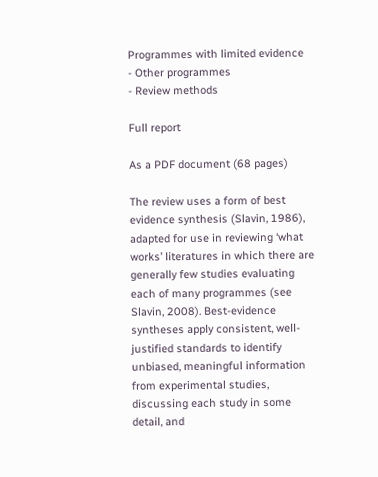Programmes with limited evidence
- Other programmes
- Review methods

Full report

As a PDF document (68 pages)

The review uses a form of best evidence synthesis (Slavin, 1986), adapted for use in reviewing ‘what works’ literatures in which there are generally few studies evaluating each of many programmes (see Slavin, 2008). Best-evidence syntheses apply consistent, well-justified standards to identify unbiased, meaningful information from experimental studies, discussing each study in some detail, and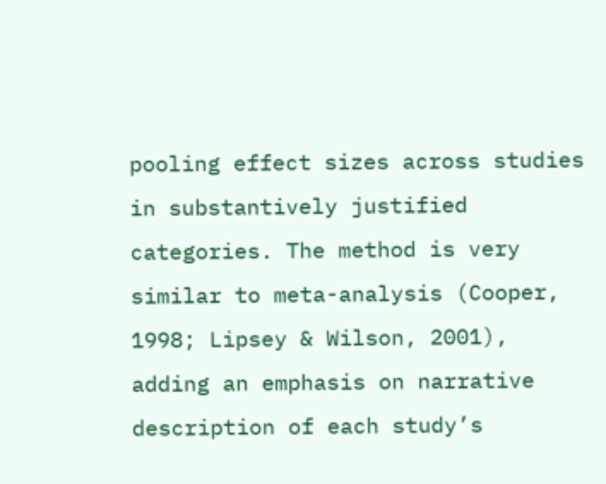pooling effect sizes across studies in substantively justified categories. The method is very similar to meta-analysis (Cooper, 1998; Lipsey & Wilson, 2001), adding an emphasis on narrative description of each study’s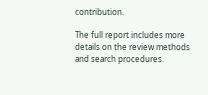contribution.

The full report includes more details on the review methods and search procedures.